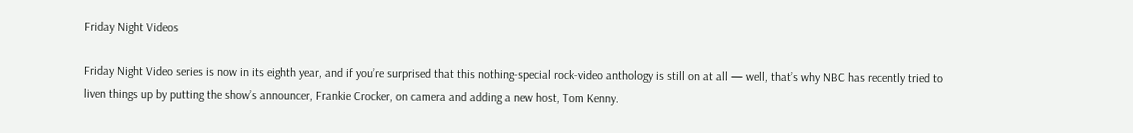Friday Night Videos

Friday Night Video series is now in its eighth year, and if you’re surprised that this nothing-special rock-video anthology is still on at all — well, that’s why NBC has recently tried to liven things up by putting the show’s announcer, Frankie Crocker, on camera and adding a new host, Tom Kenny.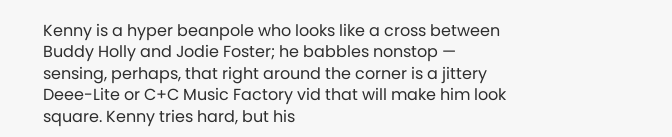Kenny is a hyper beanpole who looks like a cross between Buddy Holly and Jodie Foster; he babbles nonstop — sensing, perhaps, that right around the corner is a jittery Deee-Lite or C+C Music Factory vid that will make him look square. Kenny tries hard, but his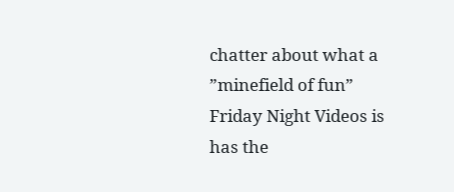chatter about what a ”minefield of fun” Friday Night Videos is has the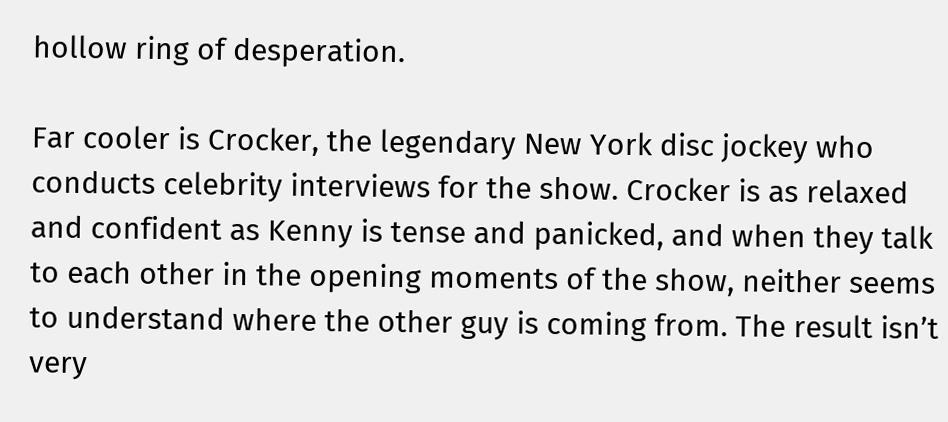hollow ring of desperation.

Far cooler is Crocker, the legendary New York disc jockey who conducts celebrity interviews for the show. Crocker is as relaxed and confident as Kenny is tense and panicked, and when they talk to each other in the opening moments of the show, neither seems to understand where the other guy is coming from. The result isn’t very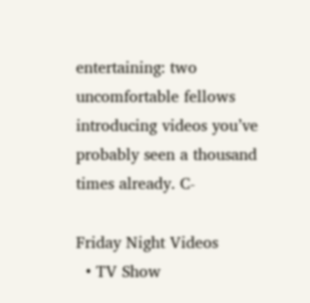entertaining: two uncomfortable fellows introducing videos you’ve probably seen a thousand times already. C-

Friday Night Videos
  • TV Show